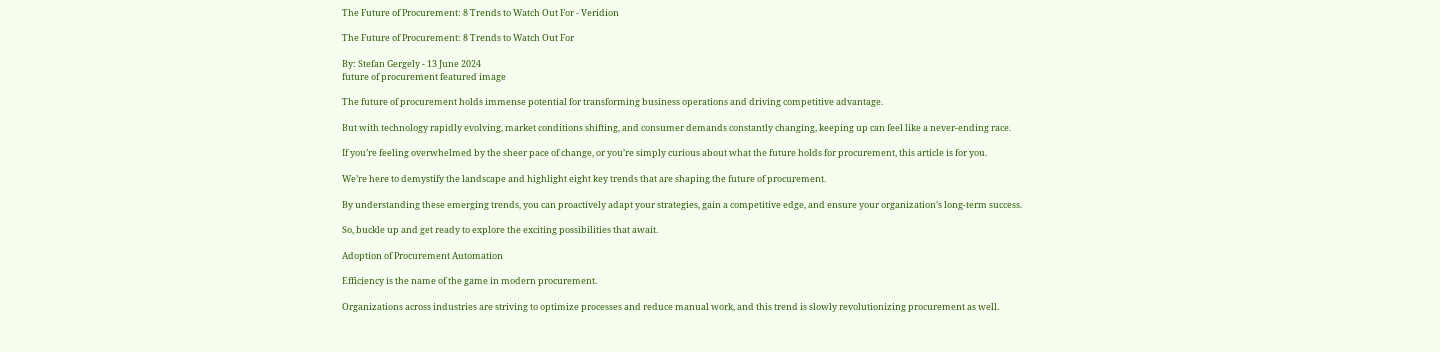The Future of Procurement: 8 Trends to Watch Out For - Veridion

The Future of Procurement: 8 Trends to Watch Out For

By: Stefan Gergely - 13 June 2024
future of procurement featured image

The future of procurement holds immense potential for transforming business operations and driving competitive advantage.

But with technology rapidly evolving, market conditions shifting, and consumer demands constantly changing, keeping up can feel like a never-ending race.

If you’re feeling overwhelmed by the sheer pace of change, or you’re simply curious about what the future holds for procurement, this article is for you.

We’re here to demystify the landscape and highlight eight key trends that are shaping the future of procurement.

By understanding these emerging trends, you can proactively adapt your strategies, gain a competitive edge, and ensure your organization’s long-term success.

So, buckle up and get ready to explore the exciting possibilities that await.

Adoption of Procurement Automation

Efficiency is the name of the game in modern procurement.

Organizations across industries are striving to optimize processes and reduce manual work, and this trend is slowly revolutionizing procurement as well.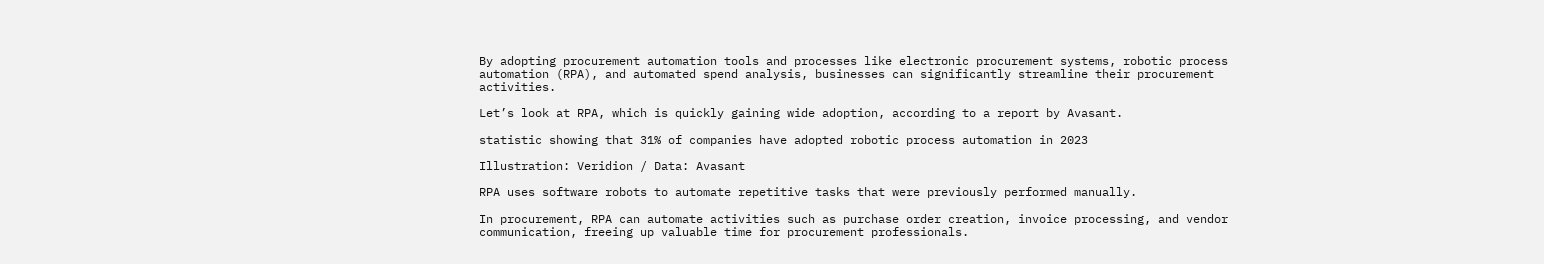By adopting procurement automation tools and processes like electronic procurement systems, robotic process automation (RPA), and automated spend analysis, businesses can significantly streamline their procurement activities.

Let’s look at RPA, which is quickly gaining wide adoption, according to a report by Avasant.

statistic showing that 31% of companies have adopted robotic process automation in 2023

Illustration: Veridion / Data: Avasant

RPA uses software robots to automate repetitive tasks that were previously performed manually.

In procurement, RPA can automate activities such as purchase order creation, invoice processing, and vendor communication, freeing up valuable time for procurement professionals.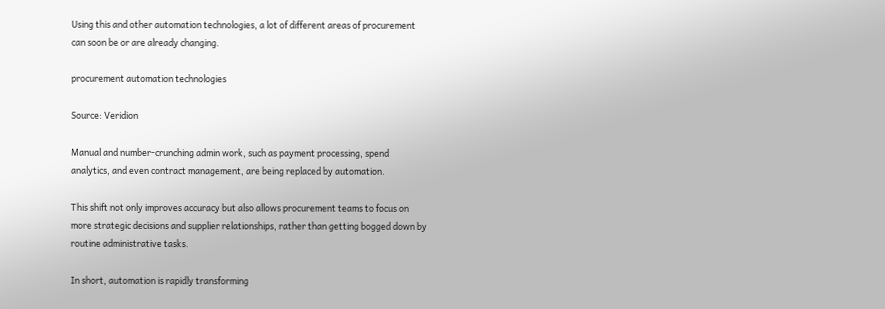Using this and other automation technologies, a lot of different areas of procurement can soon be or are already changing.

procurement automation technologies

Source: Veridion

Manual and number-crunching admin work, such as payment processing, spend analytics, and even contract management, are being replaced by automation.

This shift not only improves accuracy but also allows procurement teams to focus on more strategic decisions and supplier relationships, rather than getting bogged down by routine administrative tasks.

In short, automation is rapidly transforming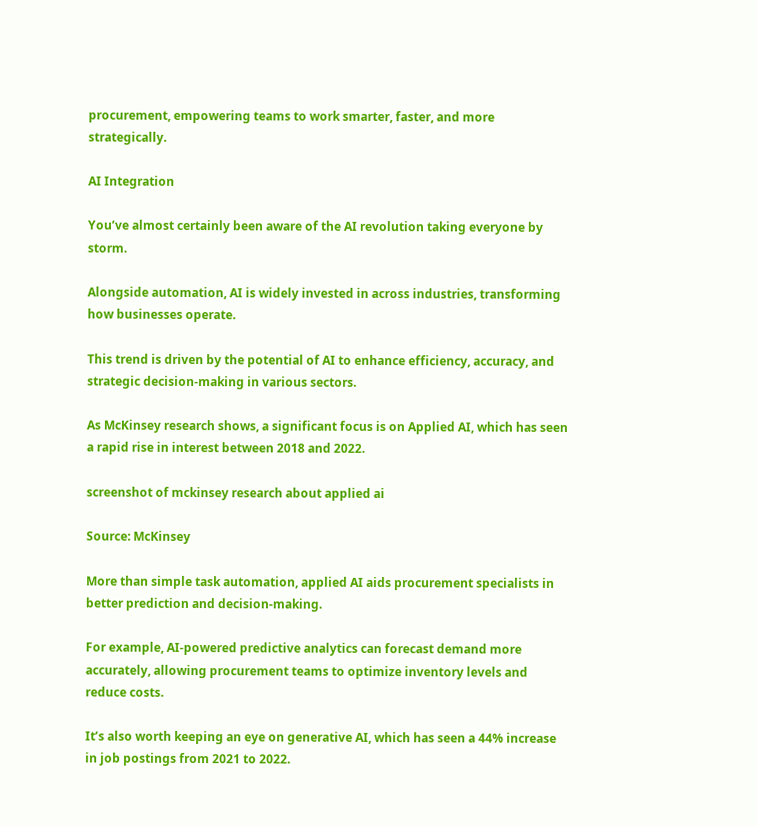procurement, empowering teams to work smarter, faster, and more strategically.

AI Integration

You’ve almost certainly been aware of the AI revolution taking everyone by storm.

Alongside automation, AI is widely invested in across industries, transforming how businesses operate.

This trend is driven by the potential of AI to enhance efficiency, accuracy, and strategic decision-making in various sectors.

As McKinsey research shows, a significant focus is on Applied AI, which has seen a rapid rise in interest between 2018 and 2022.

screenshot of mckinsey research about applied ai

Source: McKinsey

More than simple task automation, applied AI aids procurement specialists in better prediction and decision-making.

For example, AI-powered predictive analytics can forecast demand more accurately, allowing procurement teams to optimize inventory levels and reduce costs.

It’s also worth keeping an eye on generative AI, which has seen a 44% increase in job postings from 2021 to 2022.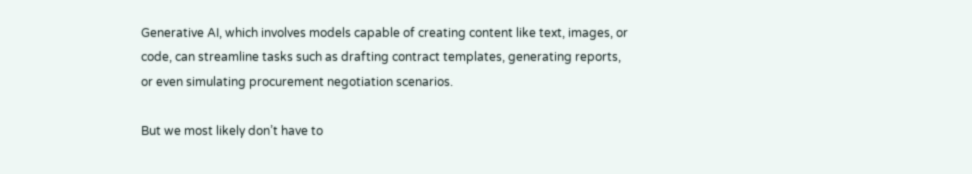Generative AI, which involves models capable of creating content like text, images, or code, can streamline tasks such as drafting contract templates, generating reports, or even simulating procurement negotiation scenarios.

But we most likely don’t have to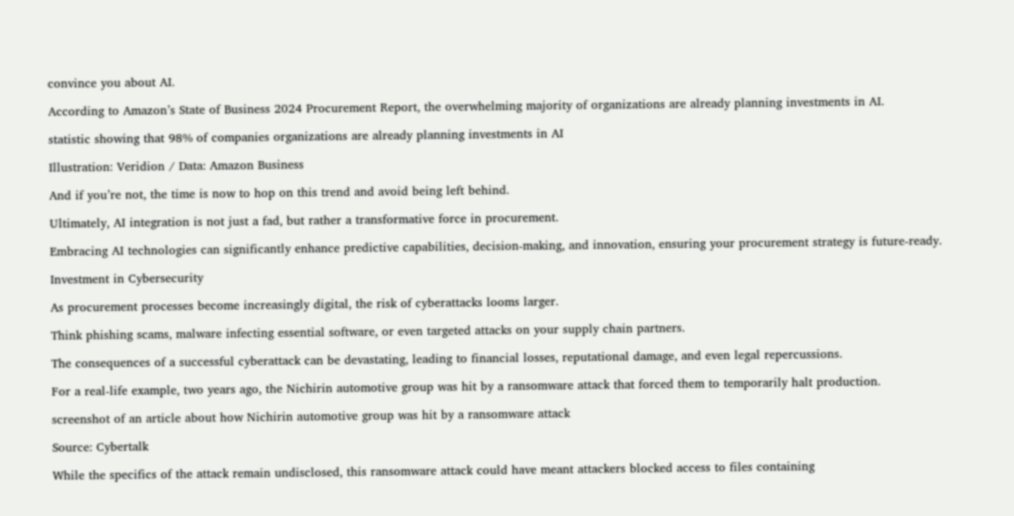convince you about AI.

According to Amazon’s State of Business 2024 Procurement Report, the overwhelming majority of organizations are already planning investments in AI.

statistic showing that 98% of companies organizations are already planning investments in AI

Illustration: Veridion / Data: Amazon Business

And if you’re not, the time is now to hop on this trend and avoid being left behind.

Ultimately, AI integration is not just a fad, but rather a transformative force in procurement.

Embracing AI technologies can significantly enhance predictive capabilities, decision-making, and innovation, ensuring your procurement strategy is future-ready.

Investment in Cybersecurity

As procurement processes become increasingly digital, the risk of cyberattacks looms larger.

Think phishing scams, malware infecting essential software, or even targeted attacks on your supply chain partners.

The consequences of a successful cyberattack can be devastating, leading to financial losses, reputational damage, and even legal repercussions.

For a real-life example, two years ago, the Nichirin automotive group was hit by a ransomware attack that forced them to temporarily halt production.

screenshot of an article about how Nichirin automotive group was hit by a ransomware attack

Source: Cybertalk

While the specifics of the attack remain undisclosed, this ransomware attack could have meant attackers blocked access to files containing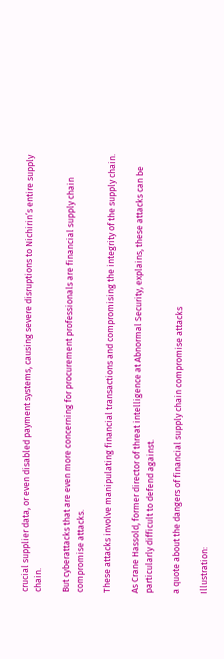crucial supplier data, or even disabled payment systems, causing severe disruptions to Nichirin’s entire supply chain.

But cyberattacks that are even more concerning for procurement professionals are financial supply chain compromise attacks.

These attacks involve manipulating financial transactions and compromising the integrity of the supply chain.

As Crane Hassold, former director of threat intelligence at Abnormal Security, explains, these attacks can be particularly difficult to defend against.

a quote about the dangers of financial supply chain compromise attacks

Illustration: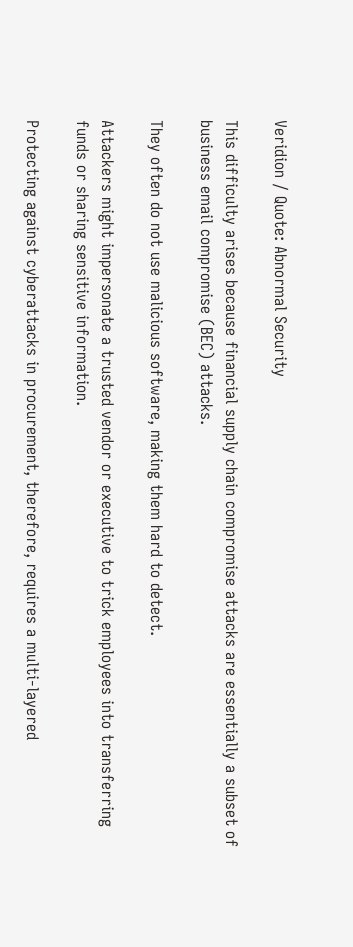Veridion / Quote: Abnormal Security

This difficulty arises because financial supply chain compromise attacks are essentially a subset of business email compromise (BEC) attacks.

They often do not use malicious software, making them hard to detect.

Attackers might impersonate a trusted vendor or executive to trick employees into transferring funds or sharing sensitive information.

Protecting against cyberattacks in procurement, therefore, requires a multi-layered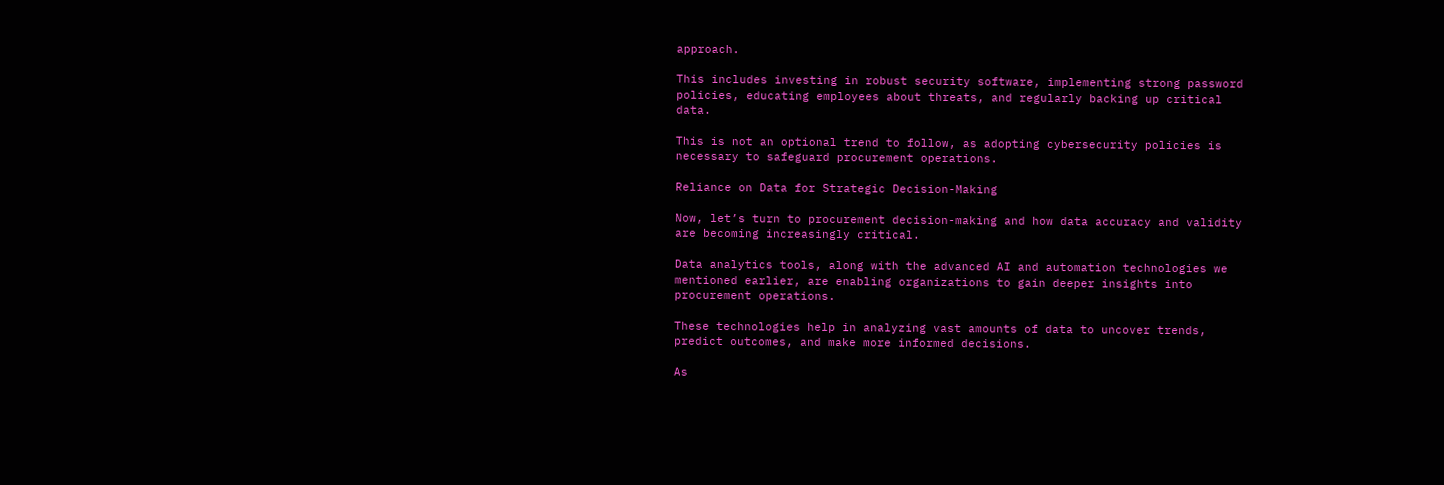approach.

This includes investing in robust security software, implementing strong password policies, educating employees about threats, and regularly backing up critical data.

This is not an optional trend to follow, as adopting cybersecurity policies is necessary to safeguard procurement operations.

Reliance on Data for Strategic Decision-Making

Now, let’s turn to procurement decision-making and how data accuracy and validity are becoming increasingly critical.

Data analytics tools, along with the advanced AI and automation technologies we mentioned earlier, are enabling organizations to gain deeper insights into procurement operations.

These technologies help in analyzing vast amounts of data to uncover trends, predict outcomes, and make more informed decisions.

As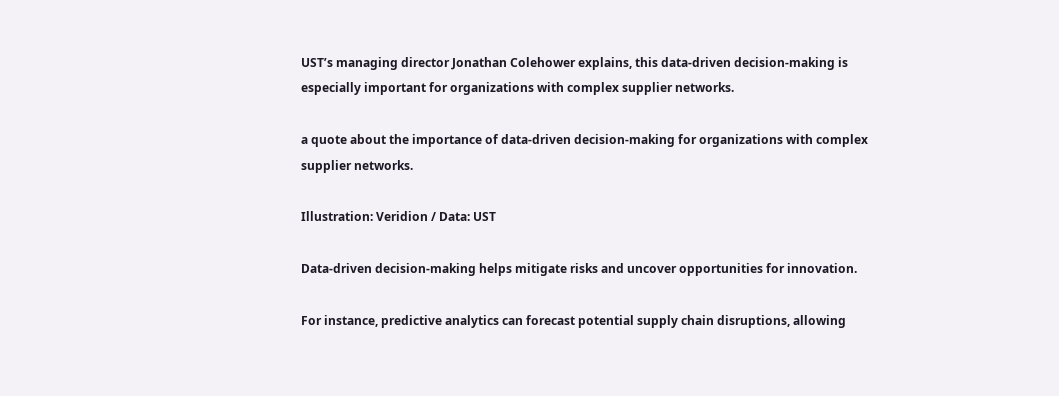UST’s managing director Jonathan Colehower explains, this data-driven decision-making is especially important for organizations with complex supplier networks.

a quote about the importance of data-driven decision-making for organizations with complex supplier networks.

Illustration: Veridion / Data: UST

Data-driven decision-making helps mitigate risks and uncover opportunities for innovation.

For instance, predictive analytics can forecast potential supply chain disruptions, allowing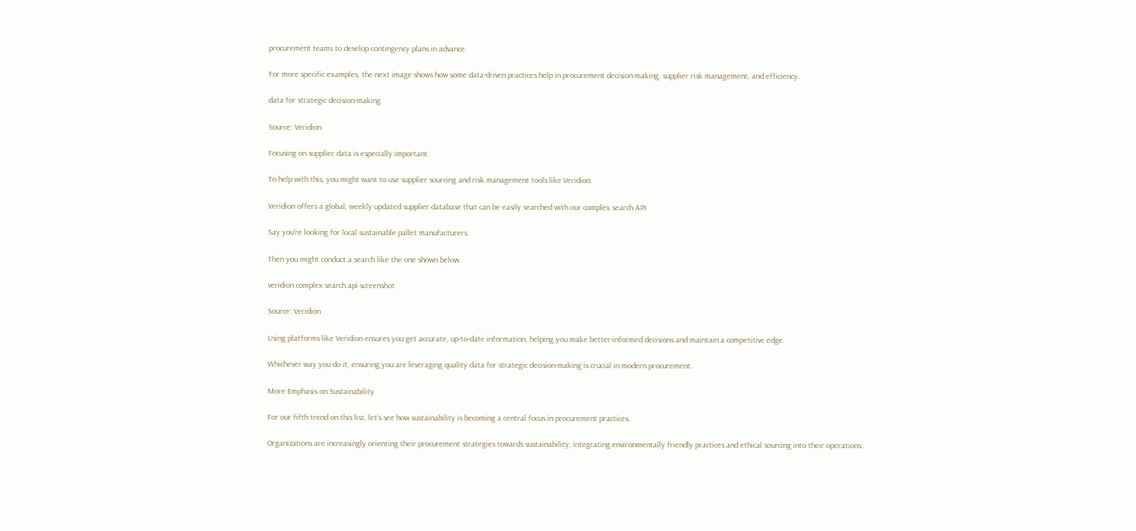procurement teams to develop contingency plans in advance.

For more specific examples, the next image shows how some data-driven practices help in procurement decision-making, supplier risk management, and efficiency.

data for strategic decision-making

Source: Veridion

Focusing on supplier data is especially important.

To help with this, you might want to use supplier sourcing and risk management tools like Veridion.

Veridion offers a global, weekly updated supplier database that can be easily searched with our complex search API

Say you’re looking for local sustainable pallet manufacturers.

Then you might conduct a search like the one shown below.

veridion complex search api screenshot

Source: Veridion

Using platforms like Veridion ensures you get accurate, up-to-date information, helping you make better-informed decisions and maintain a competitive edge.

Whichever way you do it, ensuring you are leveraging quality data for strategic decision-making is crucial in modern procurement.

More Emphasis on Sustainability

For our fifth trend on this list, let’s see how sustainability is becoming a central focus in procurement practices.

Organizations are increasingly orienting their procurement strategies towards sustainability, integrating environmentally friendly practices and ethical sourcing into their operations.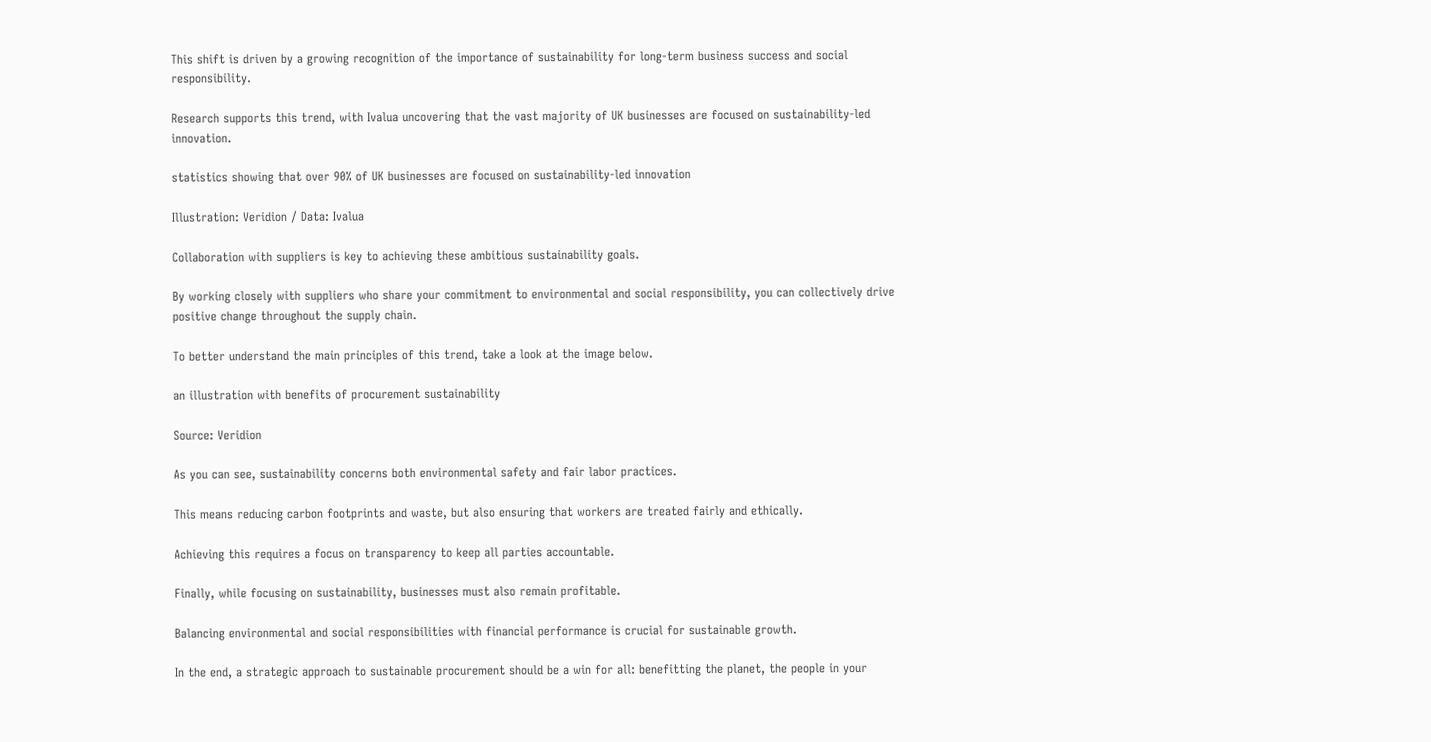This shift is driven by a growing recognition of the importance of sustainability for long-term business success and social responsibility.

Research supports this trend, with Ivalua uncovering that the vast majority of UK businesses are focused on sustainability-led innovation.

statistics showing that over 90% of UK businesses are focused on sustainability-led innovation

Illustration: Veridion / Data: Ivalua

Collaboration with suppliers is key to achieving these ambitious sustainability goals.

By working closely with suppliers who share your commitment to environmental and social responsibility, you can collectively drive positive change throughout the supply chain.

To better understand the main principles of this trend, take a look at the image below.

an illustration with benefits of procurement sustainability

Source: Veridion

As you can see, sustainability concerns both environmental safety and fair labor practices.

This means reducing carbon footprints and waste, but also ensuring that workers are treated fairly and ethically.

Achieving this requires a focus on transparency to keep all parties accountable.

Finally, while focusing on sustainability, businesses must also remain profitable.

Balancing environmental and social responsibilities with financial performance is crucial for sustainable growth.

In the end, a strategic approach to sustainable procurement should be a win for all: benefitting the planet, the people in your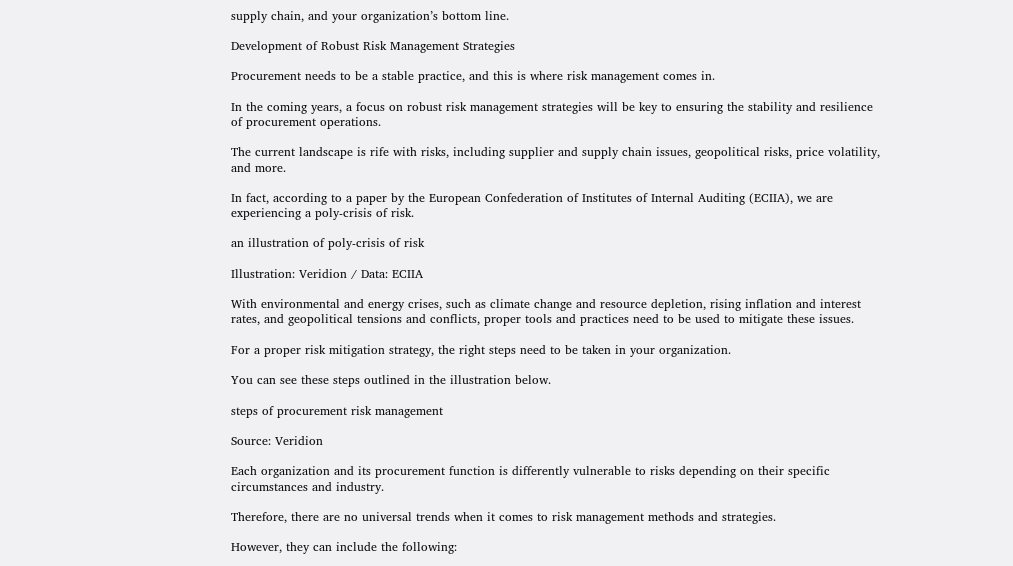supply chain, and your organization’s bottom line.

Development of Robust Risk Management Strategies

Procurement needs to be a stable practice, and this is where risk management comes in.

In the coming years, a focus on robust risk management strategies will be key to ensuring the stability and resilience of procurement operations.

The current landscape is rife with risks, including supplier and supply chain issues, geopolitical risks, price volatility, and more.

In fact, according to a paper by the European Confederation of Institutes of Internal Auditing (ECIIA), we are experiencing a poly-crisis of risk.

an illustration of poly-crisis of risk

Illustration: Veridion / Data: ECIIA

With environmental and energy crises, such as climate change and resource depletion, rising inflation and interest rates, and geopolitical tensions and conflicts, proper tools and practices need to be used to mitigate these issues.

For a proper risk mitigation strategy, the right steps need to be taken in your organization.

You can see these steps outlined in the illustration below.

steps of procurement risk management

Source: Veridion

Each organization and its procurement function is differently vulnerable to risks depending on their specific circumstances and industry.

Therefore, there are no universal trends when it comes to risk management methods and strategies.

However, they can include the following: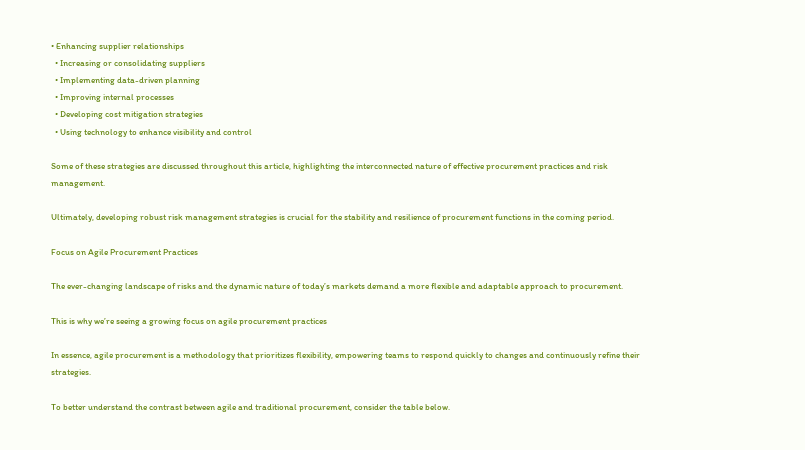• Enhancing supplier relationships
  • Increasing or consolidating suppliers
  • Implementing data-driven planning
  • Improving internal processes
  • Developing cost mitigation strategies
  • Using technology to enhance visibility and control

Some of these strategies are discussed throughout this article, highlighting the interconnected nature of effective procurement practices and risk management.

Ultimately, developing robust risk management strategies is crucial for the stability and resilience of procurement functions in the coming period.

Focus on Agile Procurement Practices

The ever-changing landscape of risks and the dynamic nature of today’s markets demand a more flexible and adaptable approach to procurement.

This is why we’re seeing a growing focus on agile procurement practices

In essence, agile procurement is a methodology that prioritizes flexibility, empowering teams to respond quickly to changes and continuously refine their strategies.

To better understand the contrast between agile and traditional procurement, consider the table below.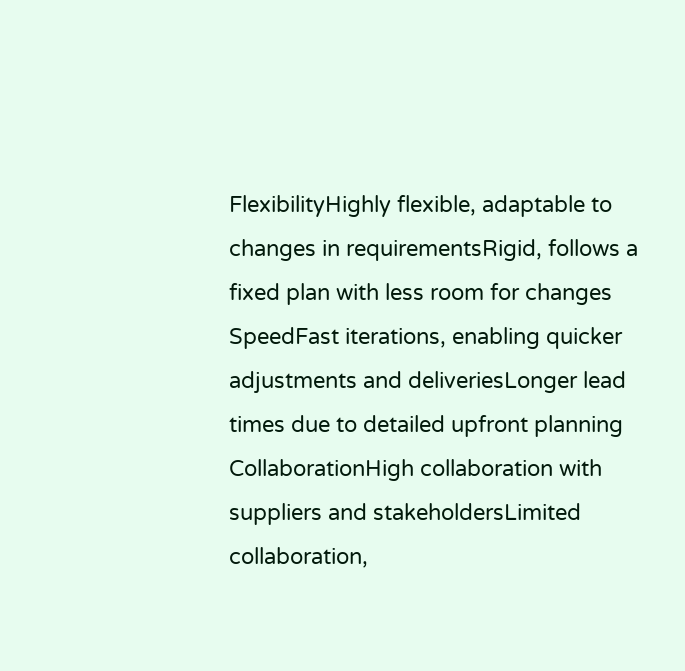FlexibilityHighly flexible, adaptable to changes in requirementsRigid, follows a fixed plan with less room for changes
SpeedFast iterations, enabling quicker adjustments and deliveriesLonger lead times due to detailed upfront planning
CollaborationHigh collaboration with suppliers and stakeholdersLimited collaboration,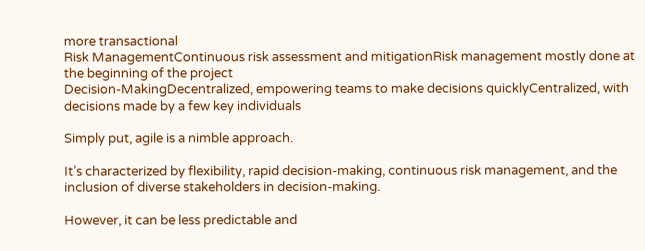more transactional
Risk ManagementContinuous risk assessment and mitigationRisk management mostly done at the beginning of the project
Decision-MakingDecentralized, empowering teams to make decisions quicklyCentralized, with decisions made by a few key individuals

Simply put, agile is a nimble approach.

It’s characterized by flexibility, rapid decision-making, continuous risk management, and the inclusion of diverse stakeholders in decision-making.

However, it can be less predictable and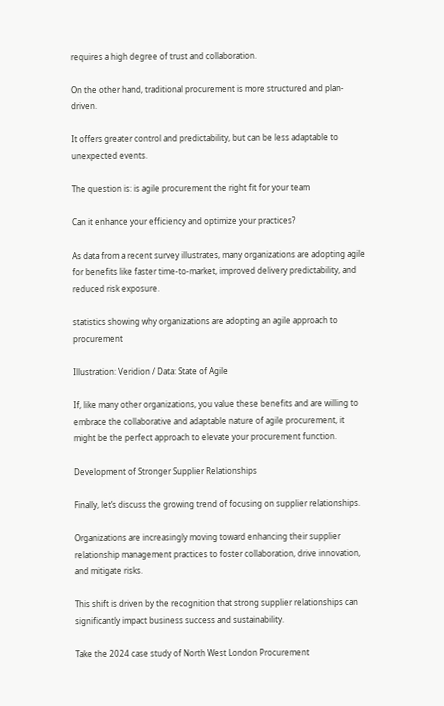requires a high degree of trust and collaboration.

On the other hand, traditional procurement is more structured and plan-driven.

It offers greater control and predictability, but can be less adaptable to unexpected events.

The question is: is agile procurement the right fit for your team

Can it enhance your efficiency and optimize your practices?

As data from a recent survey illustrates, many organizations are adopting agile for benefits like faster time-to-market, improved delivery predictability, and reduced risk exposure.

statistics showing why organizations are adopting an agile approach to procurement

Illustration: Veridion / Data: State of Agile

If, like many other organizations, you value these benefits and are willing to embrace the collaborative and adaptable nature of agile procurement, it might be the perfect approach to elevate your procurement function.

Development of Stronger Supplier Relationships

Finally, let’s discuss the growing trend of focusing on supplier relationships.

Organizations are increasingly moving toward enhancing their supplier relationship management practices to foster collaboration, drive innovation, and mitigate risks.

This shift is driven by the recognition that strong supplier relationships can significantly impact business success and sustainability.

Take the 2024 case study of North West London Procurement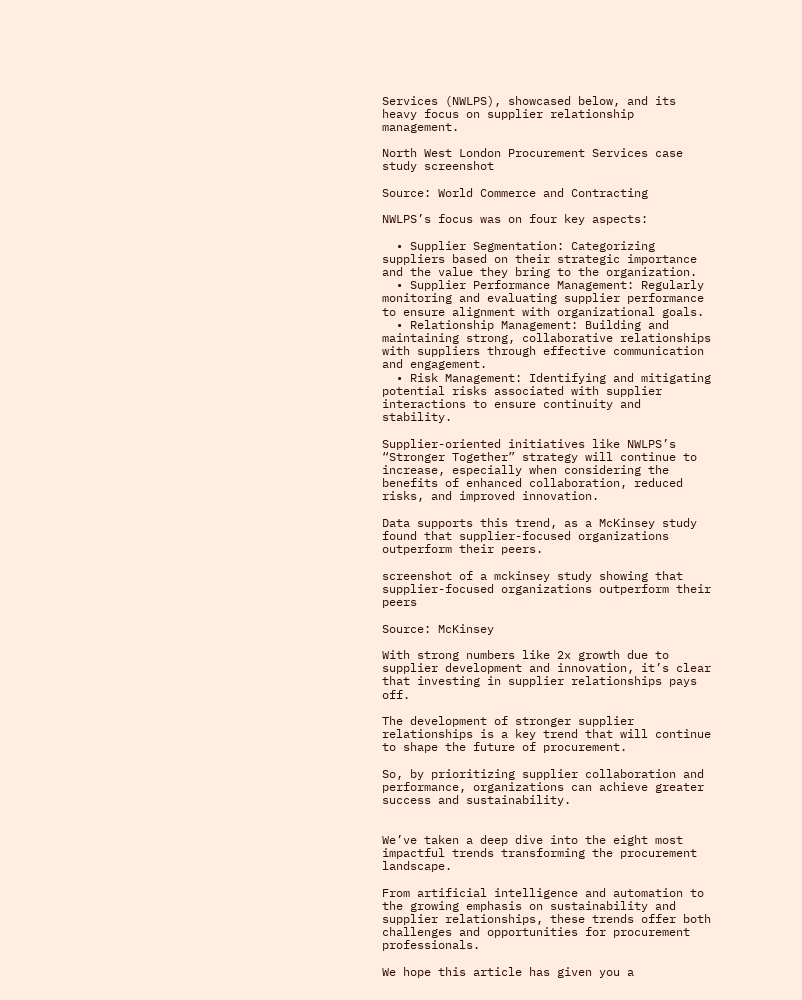Services (NWLPS), showcased below, and its heavy focus on supplier relationship management.

North West London Procurement Services case study screenshot

Source: World Commerce and Contracting

NWLPS’s focus was on four key aspects:

  • Supplier Segmentation: Categorizing suppliers based on their strategic importance and the value they bring to the organization.
  • Supplier Performance Management: Regularly monitoring and evaluating supplier performance to ensure alignment with organizational goals.
  • Relationship Management: Building and maintaining strong, collaborative relationships with suppliers through effective communication and engagement.
  • Risk Management: Identifying and mitigating potential risks associated with supplier interactions to ensure continuity and stability.

Supplier-oriented initiatives like NWLPS’s “Stronger Together” strategy will continue to increase, especially when considering the benefits of enhanced collaboration, reduced risks, and improved innovation.

Data supports this trend, as a McKinsey study found that supplier-focused organizations outperform their peers.

screenshot of a mckinsey study showing that supplier-focused organizations outperform their peers

Source: McKinsey

With strong numbers like 2x growth due to supplier development and innovation, it’s clear that investing in supplier relationships pays off.

The development of stronger supplier relationships is a key trend that will continue to shape the future of procurement.

So, by prioritizing supplier collaboration and performance, organizations can achieve greater success and sustainability.


We’ve taken a deep dive into the eight most impactful trends transforming the procurement landscape.

From artificial intelligence and automation to the growing emphasis on sustainability and supplier relationships, these trends offer both challenges and opportunities for procurement professionals.

We hope this article has given you a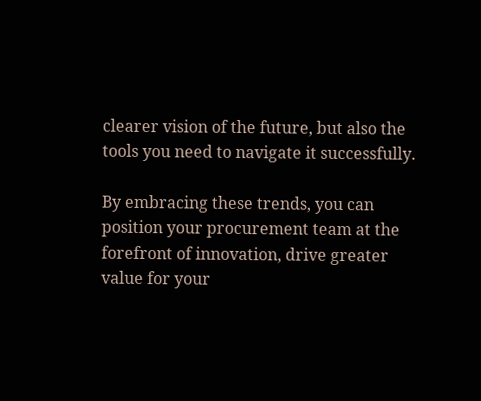clearer vision of the future, but also the tools you need to navigate it successfully.

By embracing these trends, you can position your procurement team at the forefront of innovation, drive greater value for your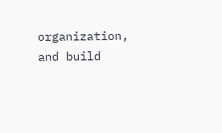organization, and build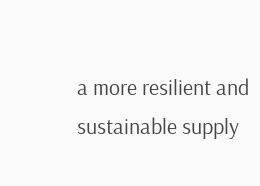a more resilient and sustainable supply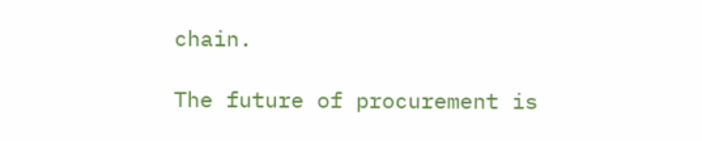chain.

The future of procurement is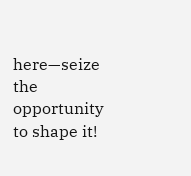here—seize the opportunity to shape it!